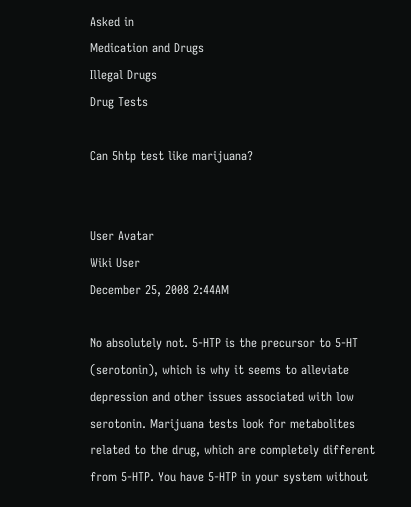Asked in
Medication and Drugs
Illegal Drugs
Drug Tests

Can 5htp test like marijuana?


User Avatar
Wiki User
December 25, 2008 2:44AM

No absolutely not. 5-HTP is the precursor to 5-HT (serotonin), which is why it seems to alleviate depression and other issues associated with low serotonin. Marijuana tests look for metabolites related to the drug, which are completely different from 5-HTP. You have 5-HTP in your system without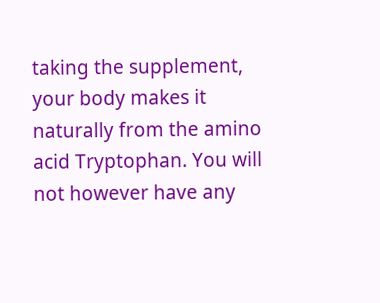taking the supplement, your body makes it naturally from the amino acid Tryptophan. You will not however have any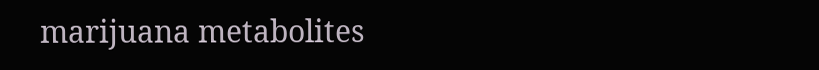marijuana metabolites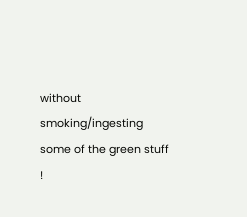without smoking/ingesting some of the green stuff !